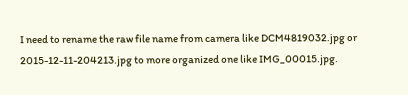I need to rename the raw file name from camera like DCM4819032.jpg or 2015-12-11-204213.jpg to more organized one like IMG_00015.jpg.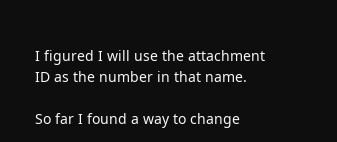I figured I will use the attachment ID as the number in that name.

So far I found a way to change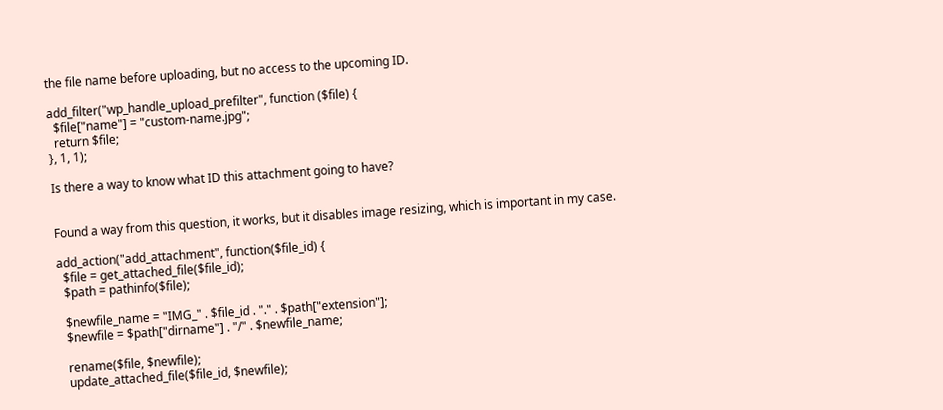the file name before uploading, but no access to the upcoming ID.

add_filter("wp_handle_upload_prefilter", function ($file) {
  $file["name"] = "custom-name.jpg";
  return $file;
}, 1, 1);

Is there a way to know what ID this attachment going to have?


Found a way from this question, it works, but it disables image resizing, which is important in my case.

add_action("add_attachment", function($file_id) {
  $file = get_attached_file($file_id);
  $path = pathinfo($file);

  $newfile_name = "IMG_" . $file_id . "." . $path["extension"];
  $newfile = $path["dirname"] . "/" . $newfile_name;

  rename($file, $newfile);
  update_attached_file($file_id, $newfile);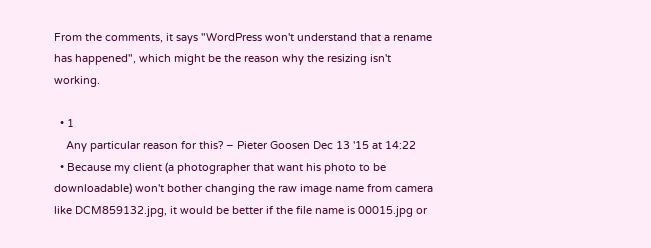From the comments, it says "WordPress won't understand that a rename has happened", which might be the reason why the resizing isn't working.

  • 1
    Any particular reason for this? – Pieter Goosen Dec 13 '15 at 14:22
  • Because my client (a photographer that want his photo to be downloadable) won't bother changing the raw image name from camera like DCM859132.jpg, it would be better if the file name is 00015.jpg or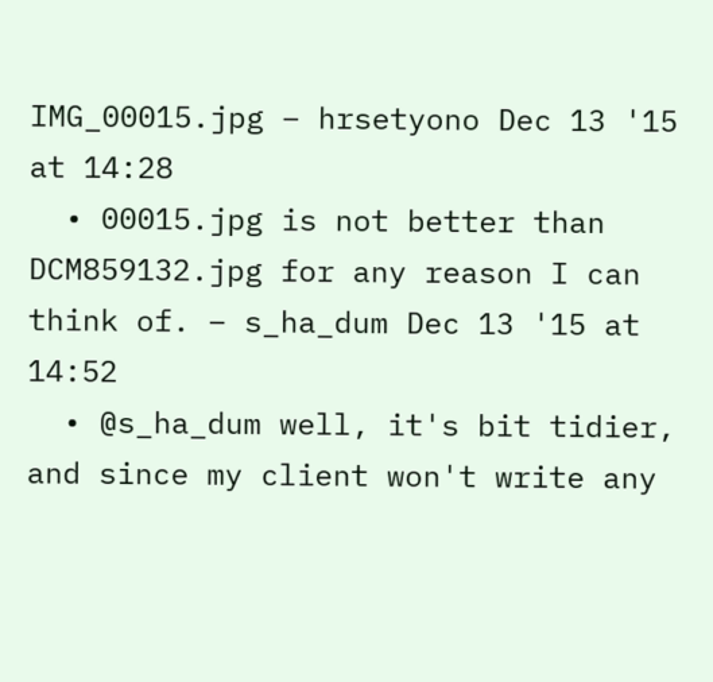IMG_00015.jpg – hrsetyono Dec 13 '15 at 14:28
  • 00015.jpg is not better than DCM859132.jpg for any reason I can think of. – s_ha_dum Dec 13 '15 at 14:52
  • @s_ha_dum well, it's bit tidier, and since my client won't write any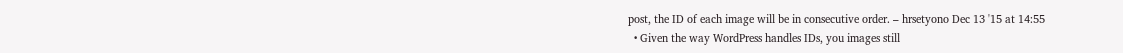post, the ID of each image will be in consecutive order. – hrsetyono Dec 13 '15 at 14:55
  • Given the way WordPress handles IDs, you images still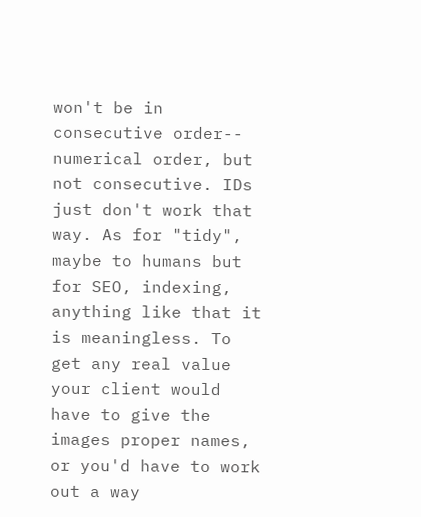won't be in consecutive order-- numerical order, but not consecutive. IDs just don't work that way. As for "tidy", maybe to humans but for SEO, indexing, anything like that it is meaningless. To get any real value your client would have to give the images proper names, or you'd have to work out a way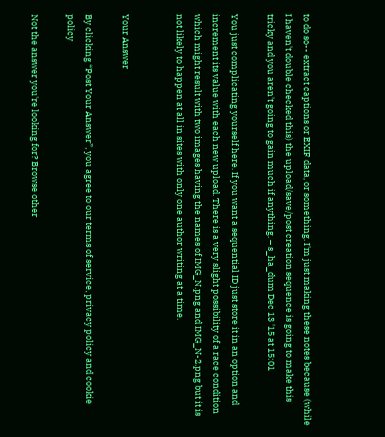to do so-- extract captions or EXIF data, or something. I'm just making these notes because (while I haven't double checked this) the upload/save/post creation sequence is going to make this tricky and you aren't going to gain much if anything. – s_ha_dum Dec 13 '15 at 15:01

You just complicating yourself here. If you want a sequential ID just store it in an option and increment its value with each new upload. There is a very slight possibility of a race condition which might result with two images having the names of IMG_N.png and IMG_N-2.png but it is not likely to happen at all in sites with only one author writing at a time.


Your Answer

By clicking “Post Your Answer”, you agree to our terms of service, privacy policy and cookie policy

Not the answer you're looking for? Browse other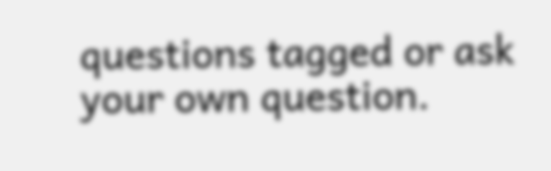questions tagged or ask your own question.